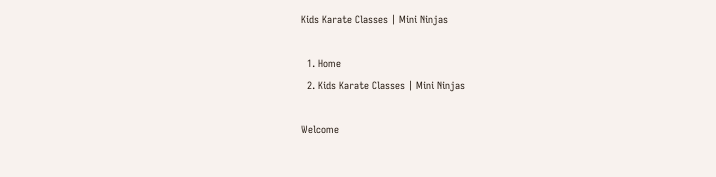Kids Karate Classes | Mini Ninjas

  1. Home
  2. Kids Karate Classes | Mini Ninjas

Welcome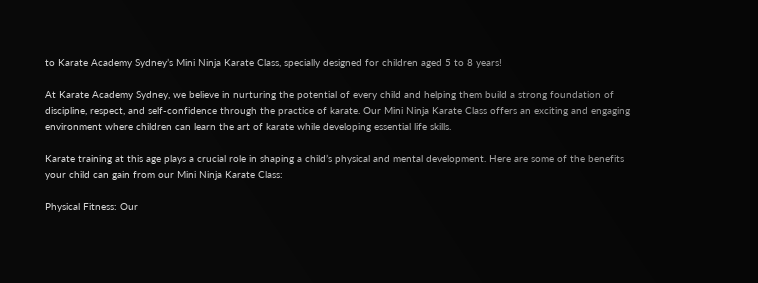to Karate Academy Sydney’s Mini Ninja Karate Class, specially designed for children aged 5 to 8 years!

At Karate Academy Sydney, we believe in nurturing the potential of every child and helping them build a strong foundation of discipline, respect, and self-confidence through the practice of karate. Our Mini Ninja Karate Class offers an exciting and engaging environment where children can learn the art of karate while developing essential life skills.

Karate training at this age plays a crucial role in shaping a child’s physical and mental development. Here are some of the benefits your child can gain from our Mini Ninja Karate Class:

Physical Fitness: Our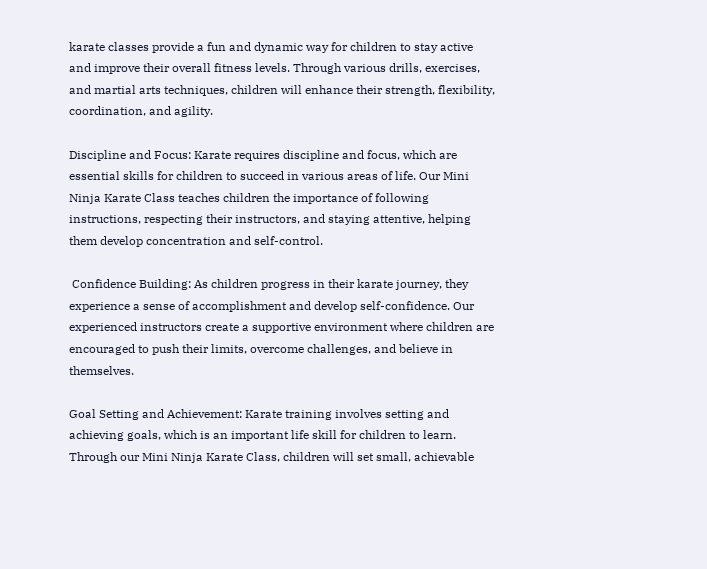karate classes provide a fun and dynamic way for children to stay active and improve their overall fitness levels. Through various drills, exercises, and martial arts techniques, children will enhance their strength, flexibility, coordination, and agility.

Discipline and Focus: Karate requires discipline and focus, which are essential skills for children to succeed in various areas of life. Our Mini Ninja Karate Class teaches children the importance of following instructions, respecting their instructors, and staying attentive, helping them develop concentration and self-control.

 Confidence Building: As children progress in their karate journey, they experience a sense of accomplishment and develop self-confidence. Our experienced instructors create a supportive environment where children are encouraged to push their limits, overcome challenges, and believe in themselves.

Goal Setting and Achievement: Karate training involves setting and achieving goals, which is an important life skill for children to learn. Through our Mini Ninja Karate Class, children will set small, achievable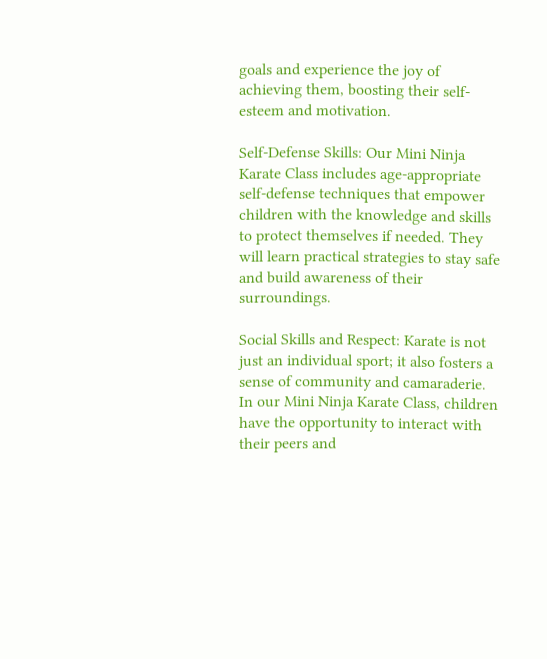goals and experience the joy of achieving them, boosting their self-esteem and motivation.

Self-Defense Skills: Our Mini Ninja Karate Class includes age-appropriate self-defense techniques that empower children with the knowledge and skills to protect themselves if needed. They will learn practical strategies to stay safe and build awareness of their surroundings.

Social Skills and Respect: Karate is not just an individual sport; it also fosters a sense of community and camaraderie. In our Mini Ninja Karate Class, children have the opportunity to interact with their peers and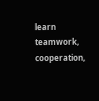learn teamwork, cooperation,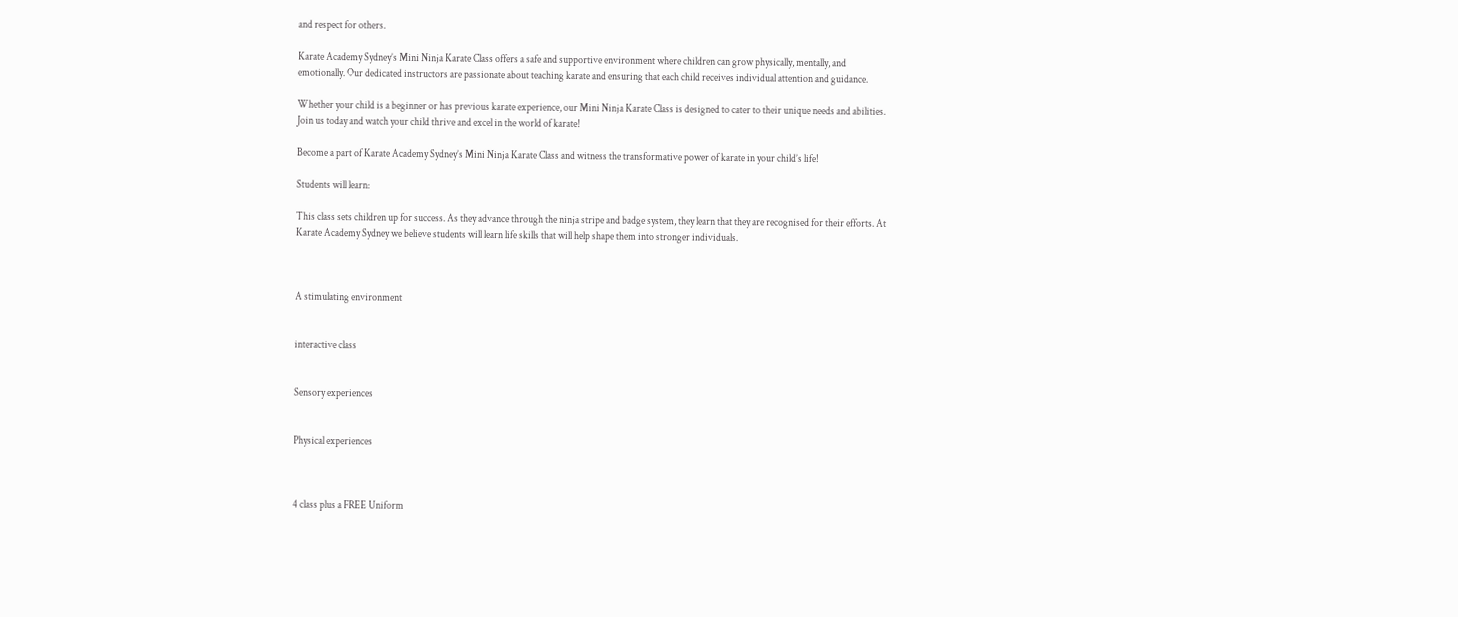and respect for others.

Karate Academy Sydney’s Mini Ninja Karate Class offers a safe and supportive environment where children can grow physically, mentally, and emotionally. Our dedicated instructors are passionate about teaching karate and ensuring that each child receives individual attention and guidance.

Whether your child is a beginner or has previous karate experience, our Mini Ninja Karate Class is designed to cater to their unique needs and abilities. Join us today and watch your child thrive and excel in the world of karate!

Become a part of Karate Academy Sydney’s Mini Ninja Karate Class and witness the transformative power of karate in your child’s life!

Students will learn:

This class sets children up for success. As they advance through the ninja stripe and badge system, they learn that they are recognised for their efforts. At Karate Academy Sydney we believe students will learn life skills that will help shape them into stronger individuals.



A stimulating environment


interactive class


Sensory experiences


Physical experiences



4 class plus a FREE Uniform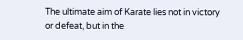The ultimate aim of Karate lies not in victory or defeat, but in the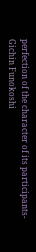perfection of the character of its participants- Gichin Funokoshi